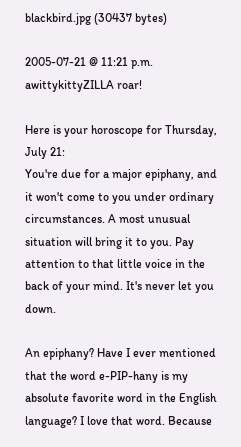blackbird.jpg (30437 bytes)

2005-07-21 @ 11:21 p.m.
awittykittyZILLA roar!

Here is your horoscope for Thursday, July 21:
You're due for a major epiphany, and it won't come to you under ordinary circumstances. A most unusual situation will bring it to you. Pay attention to that little voice in the back of your mind. It's never let you down.

An epiphany? Have I ever mentioned that the word e-PIP-hany is my absolute favorite word in the English language? I love that word. Because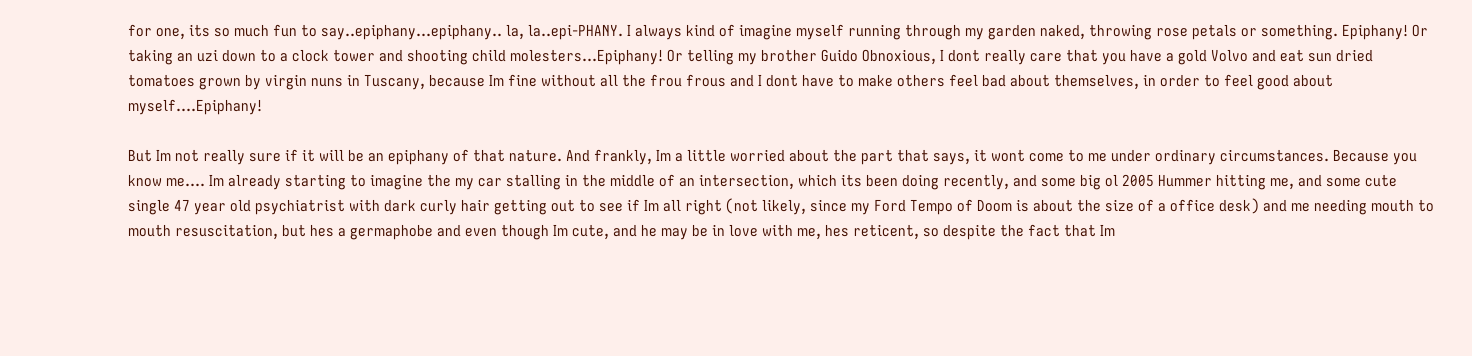for one, its so much fun to say..epiphany...epiphany.. la, la..epi-PHANY. I always kind of imagine myself running through my garden naked, throwing rose petals or something. Epiphany! Or taking an uzi down to a clock tower and shooting child molesters...Epiphany! Or telling my brother Guido Obnoxious, I dont really care that you have a gold Volvo and eat sun dried tomatoes grown by virgin nuns in Tuscany, because Im fine without all the frou frous and I dont have to make others feel bad about themselves, in order to feel good about myself....Epiphany!

But Im not really sure if it will be an epiphany of that nature. And frankly, Im a little worried about the part that says, it wont come to me under ordinary circumstances. Because you know me.... Im already starting to imagine the my car stalling in the middle of an intersection, which its been doing recently, and some big ol 2005 Hummer hitting me, and some cute single 47 year old psychiatrist with dark curly hair getting out to see if Im all right (not likely, since my Ford Tempo of Doom is about the size of a office desk) and me needing mouth to mouth resuscitation, but hes a germaphobe and even though Im cute, and he may be in love with me, hes reticent, so despite the fact that Im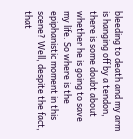bleeding to death and my arm is hanging off by a tendon, there is some doubt about whether he is going to save my life. So where is the epiphanistic moment in this scene? Well, despite the fact, that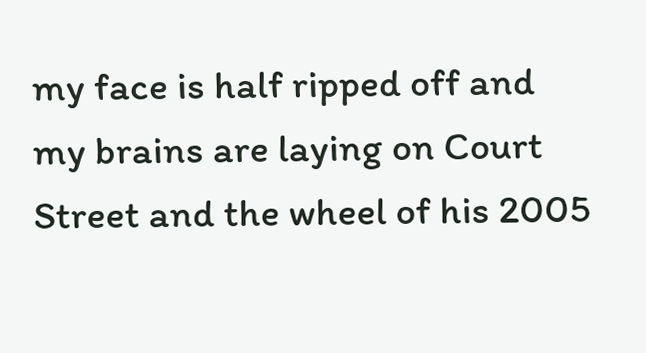my face is half ripped off and my brains are laying on Court Street and the wheel of his 2005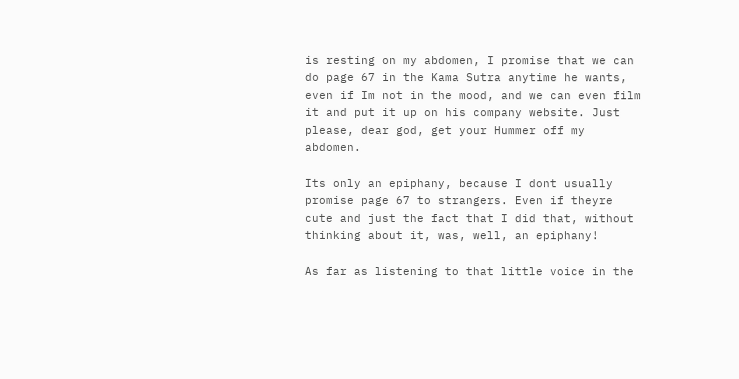is resting on my abdomen, I promise that we can do page 67 in the Kama Sutra anytime he wants, even if Im not in the mood, and we can even film it and put it up on his company website. Just please, dear god, get your Hummer off my abdomen.

Its only an epiphany, because I dont usually promise page 67 to strangers. Even if theyre cute and just the fact that I did that, without thinking about it, was, well, an epiphany!

As far as listening to that little voice in the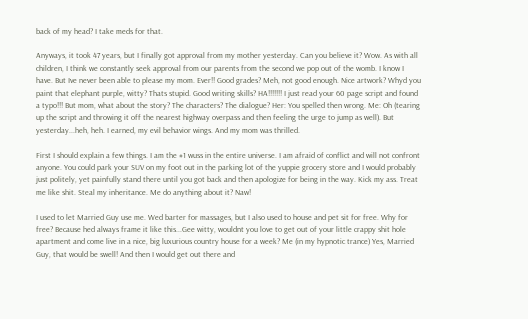back of my head? I take meds for that.

Anyways, it took 47 years, but I finally got approval from my mother yesterday. Can you believe it? Wow. As with all children, I think we constantly seek approval from our parents from the second we pop out of the womb. I know I have. But Ive never been able to please my mom. Ever!! Good grades? Meh, not good enough. Nice artwork? Whyd you paint that elephant purple, witty? Thats stupid. Good writing skills? HA!!!!!!! I just read your 60 page script and found a typo!!! But mom, what about the story? The characters? The dialogue? Her: You spelled then wrong. Me: Oh (tearing up the script and throwing it off the nearest highway overpass and then feeling the urge to jump as well). But yesterday...heh, heh. I earned, my evil behavior wings. And my mom was thrilled.

First I should explain a few things. I am the #1 wuss in the entire universe. I am afraid of conflict and will not confront anyone. You could park your SUV on my foot out in the parking lot of the yuppie grocery store and I would probably just politely, yet painfully stand there until you got back and then apologize for being in the way. Kick my ass. Treat me like shit. Steal my inheritance. Me do anything about it? Naw!

I used to let Married Guy use me. Wed barter for massages, but I also used to house and pet sit for free. Why for free? Because hed always frame it like this...Gee witty, wouldnt you love to get out of your little crappy shit hole apartment and come live in a nice, big luxurious country house for a week? Me (in my hypnotic trance) Yes, Married Guy, that would be swell! And then I would get out there and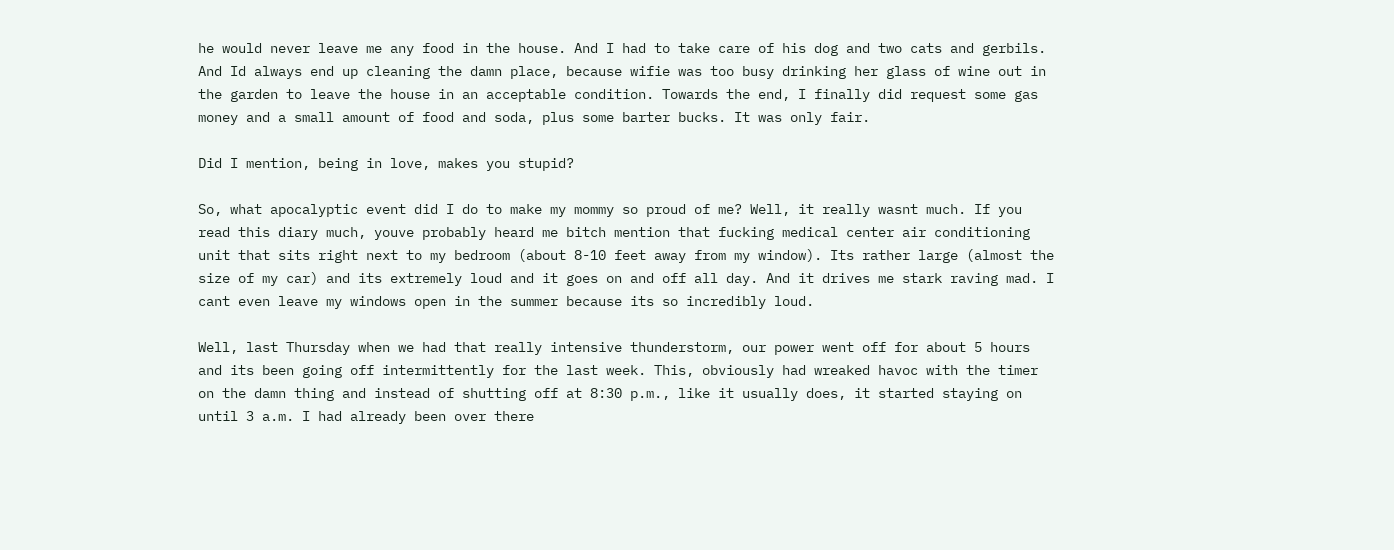he would never leave me any food in the house. And I had to take care of his dog and two cats and gerbils. And Id always end up cleaning the damn place, because wifie was too busy drinking her glass of wine out in the garden to leave the house in an acceptable condition. Towards the end, I finally did request some gas money and a small amount of food and soda, plus some barter bucks. It was only fair.

Did I mention, being in love, makes you stupid?

So, what apocalyptic event did I do to make my mommy so proud of me? Well, it really wasnt much. If you read this diary much, youve probably heard me bitch mention that fucking medical center air conditioning unit that sits right next to my bedroom (about 8-10 feet away from my window). Its rather large (almost the size of my car) and its extremely loud and it goes on and off all day. And it drives me stark raving mad. I cant even leave my windows open in the summer because its so incredibly loud.

Well, last Thursday when we had that really intensive thunderstorm, our power went off for about 5 hours and its been going off intermittently for the last week. This, obviously had wreaked havoc with the timer on the damn thing and instead of shutting off at 8:30 p.m., like it usually does, it started staying on until 3 a.m. I had already been over there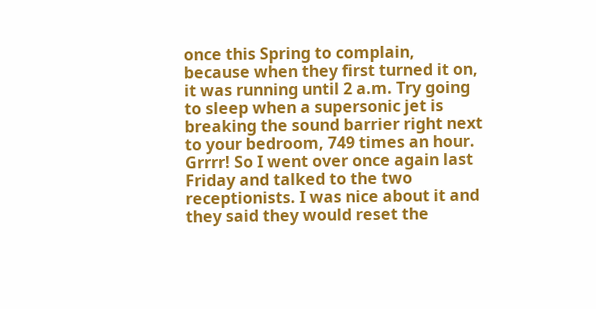once this Spring to complain, because when they first turned it on, it was running until 2 a.m. Try going to sleep when a supersonic jet is breaking the sound barrier right next to your bedroom, 749 times an hour. Grrrr! So I went over once again last Friday and talked to the two receptionists. I was nice about it and they said they would reset the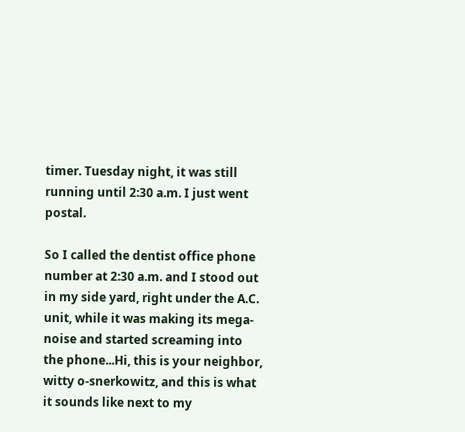timer. Tuesday night, it was still running until 2:30 a.m. I just went postal.

So I called the dentist office phone number at 2:30 a.m. and I stood out in my side yard, right under the A.C. unit, while it was making its mega-noise and started screaming into the phone...Hi, this is your neighbor, witty o-snerkowitz, and this is what it sounds like next to my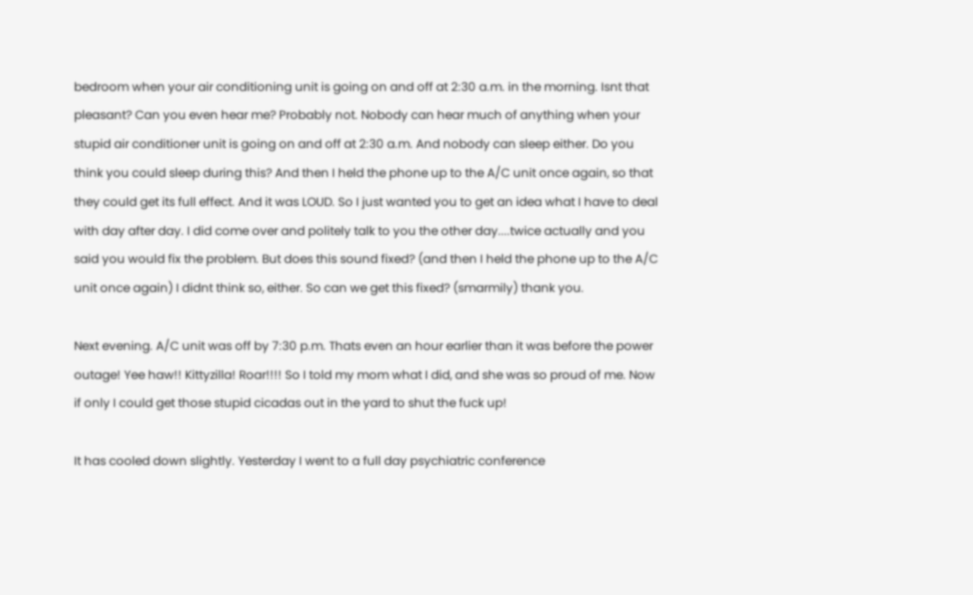bedroom when your air conditioning unit is going on and off at 2:30 a.m. in the morning. Isnt that pleasant? Can you even hear me? Probably not. Nobody can hear much of anything when your stupid air conditioner unit is going on and off at 2:30 a.m. And nobody can sleep either. Do you think you could sleep during this? And then I held the phone up to the A/C unit once again, so that they could get its full effect. And it was LOUD. So I just wanted you to get an idea what I have to deal with day after day. I did come over and politely talk to you the other day....twice actually and you said you would fix the problem. But does this sound fixed? (and then I held the phone up to the A/C unit once again) I didnt think so, either. So can we get this fixed? (smarmily) thank you.

Next evening. A/C unit was off by 7:30 p.m. Thats even an hour earlier than it was before the power outage! Yee haw!! Kittyzilla! Roar!!!! So I told my mom what I did, and she was so proud of me. Now if only I could get those stupid cicadas out in the yard to shut the fuck up!

It has cooled down slightly. Yesterday I went to a full day psychiatric conference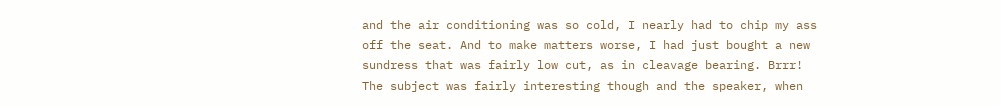and the air conditioning was so cold, I nearly had to chip my ass off the seat. And to make matters worse, I had just bought a new sundress that was fairly low cut, as in cleavage bearing. Brrr! The subject was fairly interesting though and the speaker, when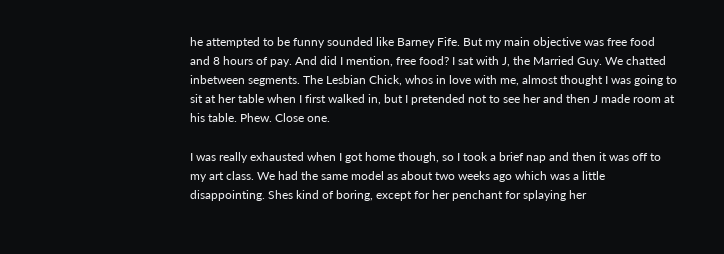he attempted to be funny sounded like Barney Fife. But my main objective was free food and 8 hours of pay. And did I mention, free food? I sat with J, the Married Guy. We chatted inbetween segments. The Lesbian Chick, whos in love with me, almost thought I was going to sit at her table when I first walked in, but I pretended not to see her and then J made room at his table. Phew. Close one.

I was really exhausted when I got home though, so I took a brief nap and then it was off to my art class. We had the same model as about two weeks ago which was a little disappointing. Shes kind of boring, except for her penchant for splaying her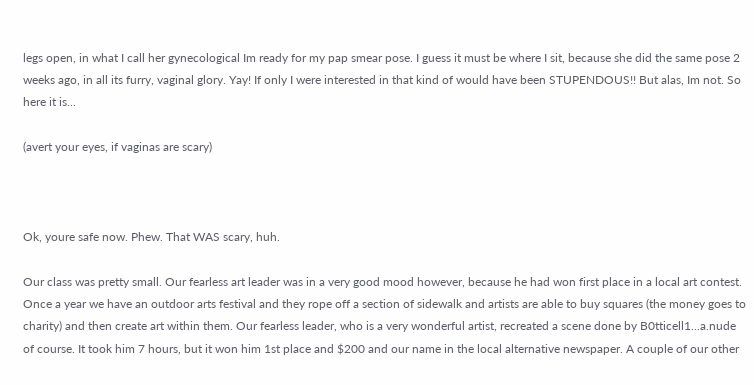legs open, in what I call her gynecological Im ready for my pap smear pose. I guess it must be where I sit, because she did the same pose 2 weeks ago, in all its furry, vaginal glory. Yay! If only I were interested in that kind of would have been STUPENDOUS!! But alas, Im not. So here it is...

(avert your eyes, if vaginas are scary)



Ok, youre safe now. Phew. That WAS scary, huh.

Our class was pretty small. Our fearless art leader was in a very good mood however, because he had won first place in a local art contest. Once a year we have an outdoor arts festival and they rope off a section of sidewalk and artists are able to buy squares (the money goes to charity) and then create art within them. Our fearless leader, who is a very wonderful artist, recreated a scene done by B0tticell1...a.nude of course. It took him 7 hours, but it won him 1st place and $200 and our name in the local alternative newspaper. A couple of our other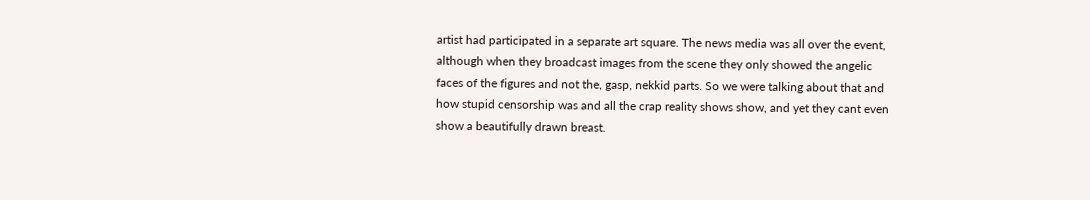artist had participated in a separate art square. The news media was all over the event, although when they broadcast images from the scene they only showed the angelic faces of the figures and not the, gasp, nekkid parts. So we were talking about that and how stupid censorship was and all the crap reality shows show, and yet they cant even show a beautifully drawn breast.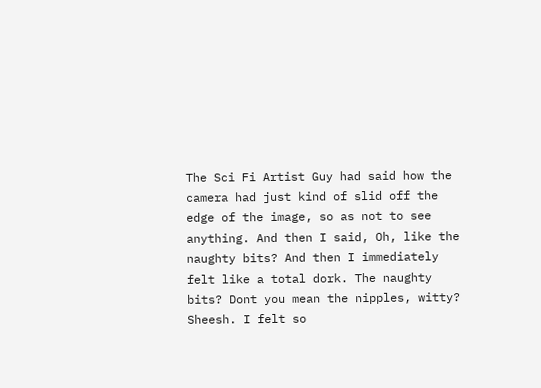The Sci Fi Artist Guy had said how the camera had just kind of slid off the edge of the image, so as not to see anything. And then I said, Oh, like the naughty bits? And then I immediately felt like a total dork. The naughty bits? Dont you mean the nipples, witty? Sheesh. I felt so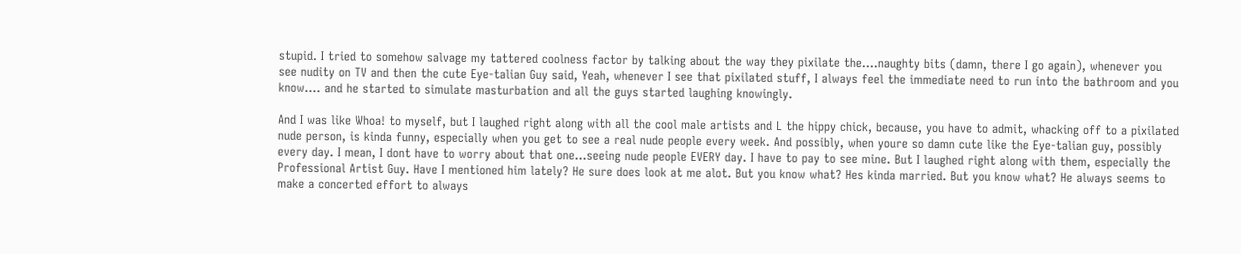stupid. I tried to somehow salvage my tattered coolness factor by talking about the way they pixilate the....naughty bits (damn, there I go again), whenever you see nudity on TV and then the cute Eye-talian Guy said, Yeah, whenever I see that pixilated stuff, I always feel the immediate need to run into the bathroom and you know.... and he started to simulate masturbation and all the guys started laughing knowingly.

And I was like Whoa! to myself, but I laughed right along with all the cool male artists and L the hippy chick, because, you have to admit, whacking off to a pixilated nude person, is kinda funny, especially when you get to see a real nude people every week. And possibly, when youre so damn cute like the Eye-talian guy, possibly every day. I mean, I dont have to worry about that one...seeing nude people EVERY day. I have to pay to see mine. But I laughed right along with them, especially the Professional Artist Guy. Have I mentioned him lately? He sure does look at me alot. But you know what? Hes kinda married. But you know what? He always seems to make a concerted effort to always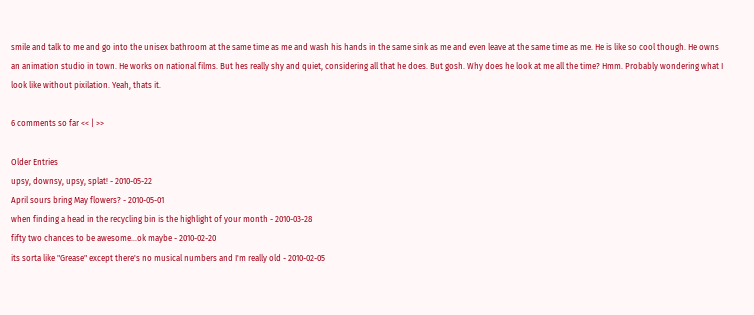smile and talk to me and go into the unisex bathroom at the same time as me and wash his hands in the same sink as me and even leave at the same time as me. He is like so cool though. He owns an animation studio in town. He works on national films. But hes really shy and quiet, considering all that he does. But gosh. Why does he look at me all the time? Hmm. Probably wondering what I look like without pixilation. Yeah, thats it.

6 comments so far << | >>

Older Entries
upsy, downsy, upsy, splat! - 2010-05-22
April sours bring May flowers? - 2010-05-01
when finding a head in the recycling bin is the highlight of your month - 2010-03-28
fifty two chances to be awesome...ok maybe - 2010-02-20
its sorta like "Grease" except there's no musical numbers and I'm really old - 2010-02-05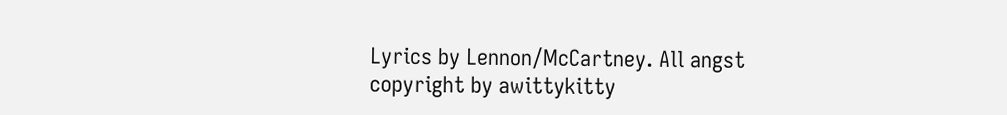Lyrics by Lennon/McCartney. All angst copyright by awittykitty